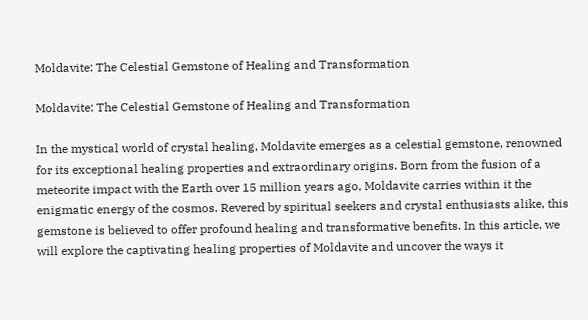Moldavite: The Celestial Gemstone of Healing and Transformation

Moldavite: The Celestial Gemstone of Healing and Transformation

In the mystical world of crystal healing, Moldavite emerges as a celestial gemstone, renowned for its exceptional healing properties and extraordinary origins. Born from the fusion of a meteorite impact with the Earth over 15 million years ago, Moldavite carries within it the enigmatic energy of the cosmos. Revered by spiritual seekers and crystal enthusiasts alike, this gemstone is believed to offer profound healing and transformative benefits. In this article, we will explore the captivating healing properties of Moldavite and uncover the ways it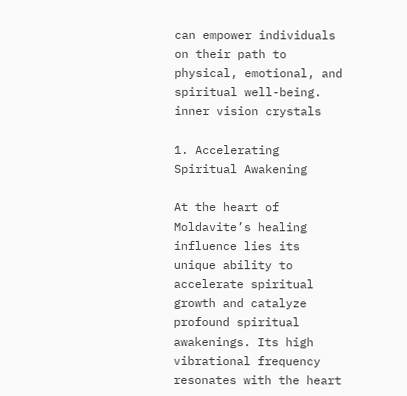can empower individuals on their path to physical, emotional, and spiritual well-being. inner vision crystals

1. Accelerating Spiritual Awakening

At the heart of Moldavite’s healing influence lies its unique ability to accelerate spiritual growth and catalyze profound spiritual awakenings. Its high vibrational frequency resonates with the heart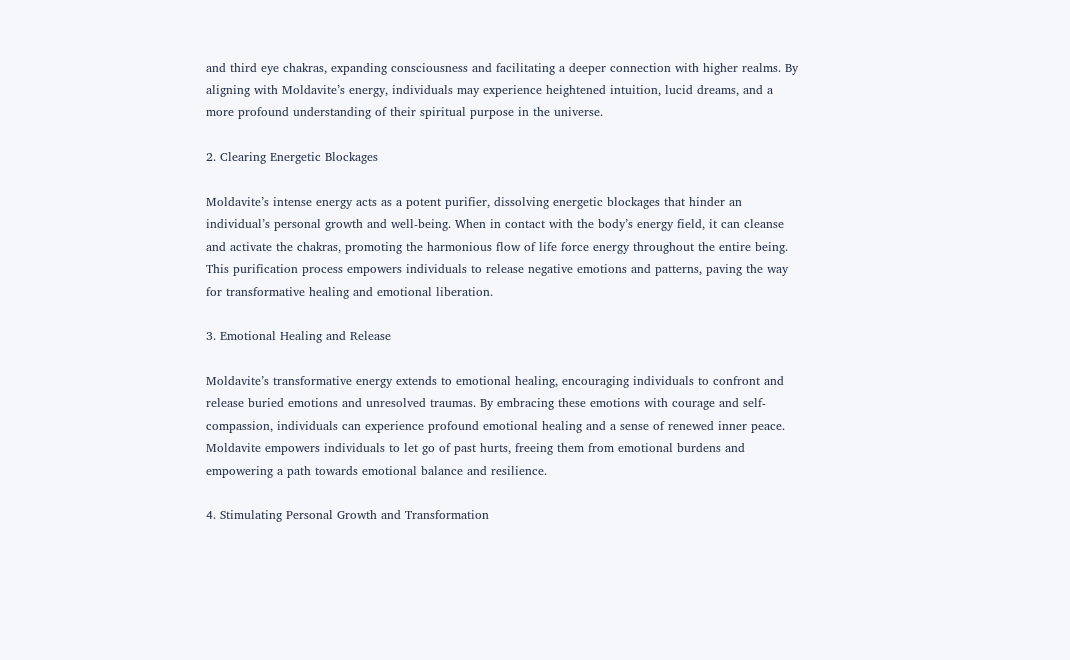and third eye chakras, expanding consciousness and facilitating a deeper connection with higher realms. By aligning with Moldavite’s energy, individuals may experience heightened intuition, lucid dreams, and a more profound understanding of their spiritual purpose in the universe.

2. Clearing Energetic Blockages

Moldavite’s intense energy acts as a potent purifier, dissolving energetic blockages that hinder an individual’s personal growth and well-being. When in contact with the body’s energy field, it can cleanse and activate the chakras, promoting the harmonious flow of life force energy throughout the entire being. This purification process empowers individuals to release negative emotions and patterns, paving the way for transformative healing and emotional liberation.

3. Emotional Healing and Release

Moldavite’s transformative energy extends to emotional healing, encouraging individuals to confront and release buried emotions and unresolved traumas. By embracing these emotions with courage and self-compassion, individuals can experience profound emotional healing and a sense of renewed inner peace. Moldavite empowers individuals to let go of past hurts, freeing them from emotional burdens and empowering a path towards emotional balance and resilience.

4. Stimulating Personal Growth and Transformation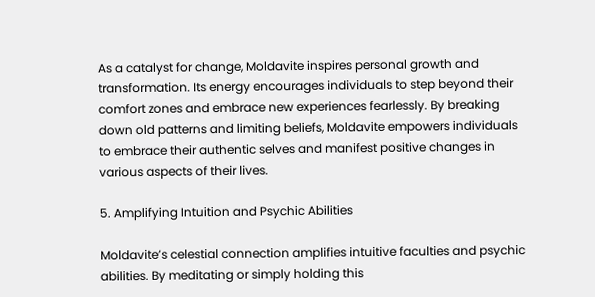As a catalyst for change, Moldavite inspires personal growth and transformation. Its energy encourages individuals to step beyond their comfort zones and embrace new experiences fearlessly. By breaking down old patterns and limiting beliefs, Moldavite empowers individuals to embrace their authentic selves and manifest positive changes in various aspects of their lives.

5. Amplifying Intuition and Psychic Abilities

Moldavite’s celestial connection amplifies intuitive faculties and psychic abilities. By meditating or simply holding this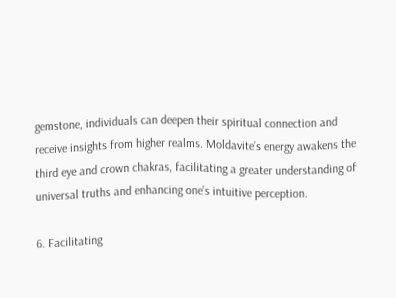gemstone, individuals can deepen their spiritual connection and receive insights from higher realms. Moldavite’s energy awakens the third eye and crown chakras, facilitating a greater understanding of universal truths and enhancing one’s intuitive perception.

6. Facilitating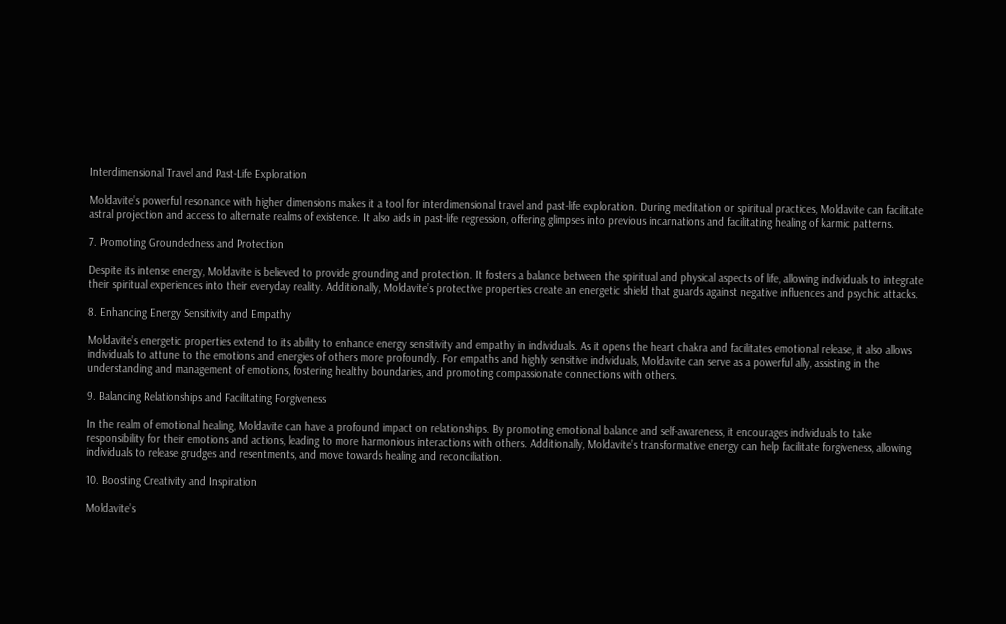Interdimensional Travel and Past-Life Exploration

Moldavite’s powerful resonance with higher dimensions makes it a tool for interdimensional travel and past-life exploration. During meditation or spiritual practices, Moldavite can facilitate astral projection and access to alternate realms of existence. It also aids in past-life regression, offering glimpses into previous incarnations and facilitating healing of karmic patterns.

7. Promoting Groundedness and Protection

Despite its intense energy, Moldavite is believed to provide grounding and protection. It fosters a balance between the spiritual and physical aspects of life, allowing individuals to integrate their spiritual experiences into their everyday reality. Additionally, Moldavite’s protective properties create an energetic shield that guards against negative influences and psychic attacks.

8. Enhancing Energy Sensitivity and Empathy

Moldavite’s energetic properties extend to its ability to enhance energy sensitivity and empathy in individuals. As it opens the heart chakra and facilitates emotional release, it also allows individuals to attune to the emotions and energies of others more profoundly. For empaths and highly sensitive individuals, Moldavite can serve as a powerful ally, assisting in the understanding and management of emotions, fostering healthy boundaries, and promoting compassionate connections with others.

9. Balancing Relationships and Facilitating Forgiveness

In the realm of emotional healing, Moldavite can have a profound impact on relationships. By promoting emotional balance and self-awareness, it encourages individuals to take responsibility for their emotions and actions, leading to more harmonious interactions with others. Additionally, Moldavite’s transformative energy can help facilitate forgiveness, allowing individuals to release grudges and resentments, and move towards healing and reconciliation.

10. Boosting Creativity and Inspiration

Moldavite’s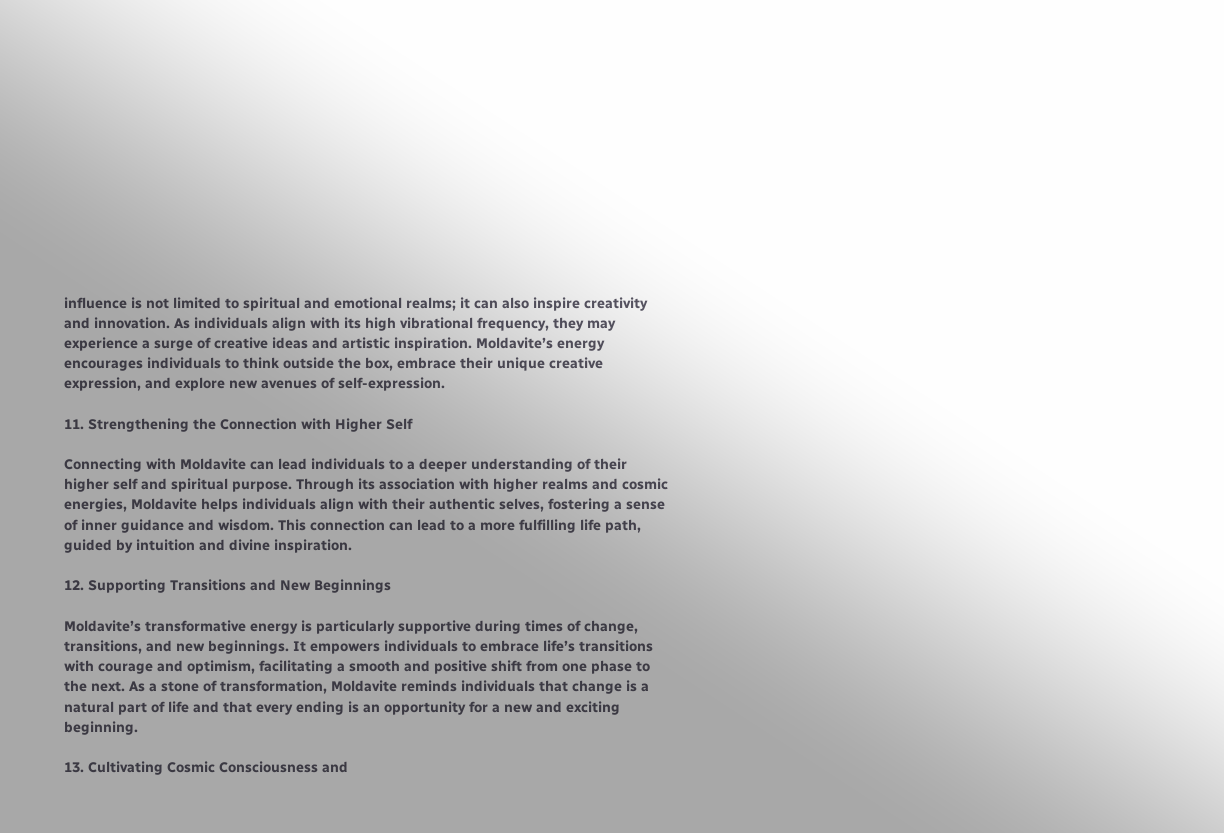influence is not limited to spiritual and emotional realms; it can also inspire creativity and innovation. As individuals align with its high vibrational frequency, they may experience a surge of creative ideas and artistic inspiration. Moldavite’s energy encourages individuals to think outside the box, embrace their unique creative expression, and explore new avenues of self-expression.

11. Strengthening the Connection with Higher Self

Connecting with Moldavite can lead individuals to a deeper understanding of their higher self and spiritual purpose. Through its association with higher realms and cosmic energies, Moldavite helps individuals align with their authentic selves, fostering a sense of inner guidance and wisdom. This connection can lead to a more fulfilling life path, guided by intuition and divine inspiration.

12. Supporting Transitions and New Beginnings

Moldavite’s transformative energy is particularly supportive during times of change, transitions, and new beginnings. It empowers individuals to embrace life’s transitions with courage and optimism, facilitating a smooth and positive shift from one phase to the next. As a stone of transformation, Moldavite reminds individuals that change is a natural part of life and that every ending is an opportunity for a new and exciting beginning.

13. Cultivating Cosmic Consciousness and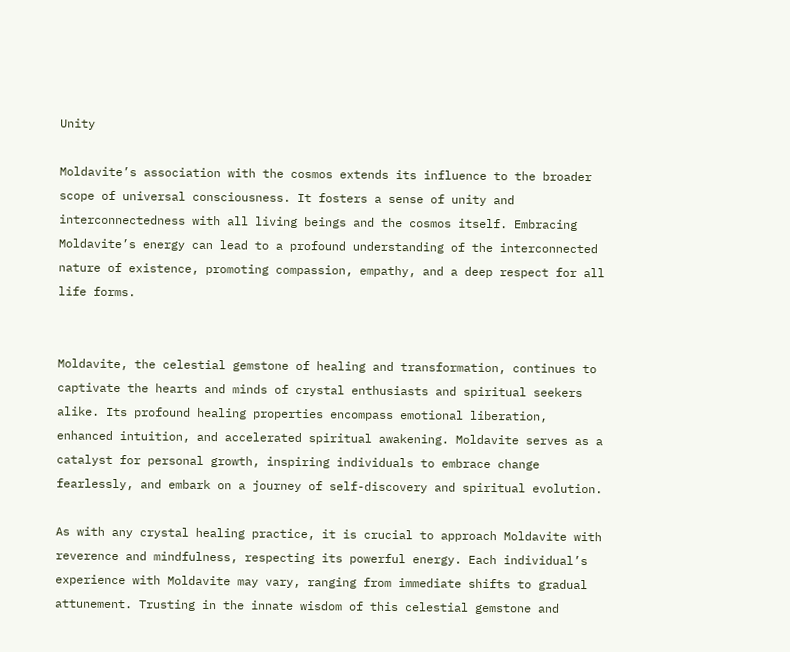Unity

Moldavite’s association with the cosmos extends its influence to the broader scope of universal consciousness. It fosters a sense of unity and interconnectedness with all living beings and the cosmos itself. Embracing Moldavite’s energy can lead to a profound understanding of the interconnected nature of existence, promoting compassion, empathy, and a deep respect for all life forms.


Moldavite, the celestial gemstone of healing and transformation, continues to captivate the hearts and minds of crystal enthusiasts and spiritual seekers alike. Its profound healing properties encompass emotional liberation, enhanced intuition, and accelerated spiritual awakening. Moldavite serves as a catalyst for personal growth, inspiring individuals to embrace change fearlessly, and embark on a journey of self-discovery and spiritual evolution.

As with any crystal healing practice, it is crucial to approach Moldavite with reverence and mindfulness, respecting its powerful energy. Each individual’s experience with Moldavite may vary, ranging from immediate shifts to gradual attunement. Trusting in the innate wisdom of this celestial gemstone and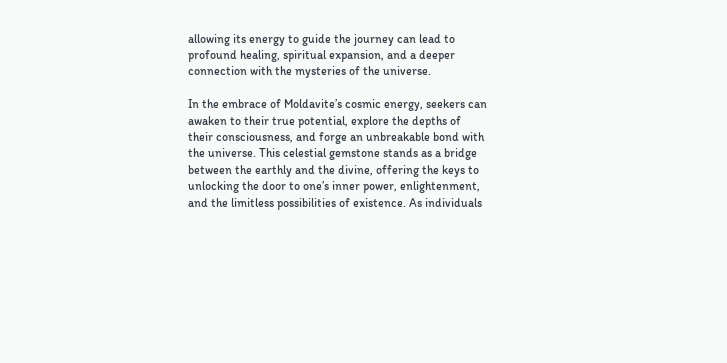allowing its energy to guide the journey can lead to profound healing, spiritual expansion, and a deeper connection with the mysteries of the universe.

In the embrace of Moldavite’s cosmic energy, seekers can awaken to their true potential, explore the depths of their consciousness, and forge an unbreakable bond with the universe. This celestial gemstone stands as a bridge between the earthly and the divine, offering the keys to unlocking the door to one’s inner power, enlightenment, and the limitless possibilities of existence. As individuals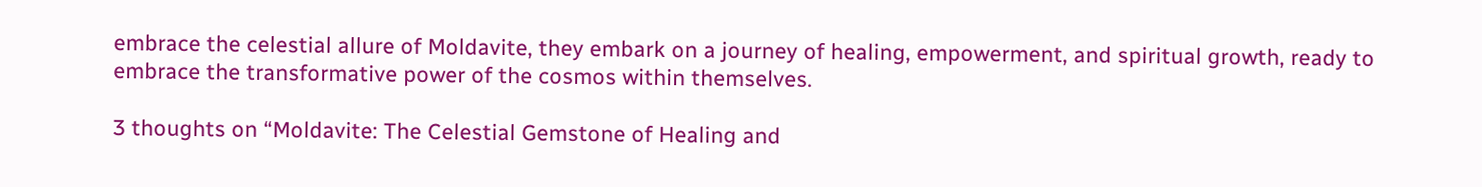embrace the celestial allure of Moldavite, they embark on a journey of healing, empowerment, and spiritual growth, ready to embrace the transformative power of the cosmos within themselves.

3 thoughts on “Moldavite: The Celestial Gemstone of Healing and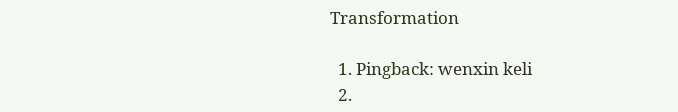Transformation

  1. Pingback: wenxin keli
  2.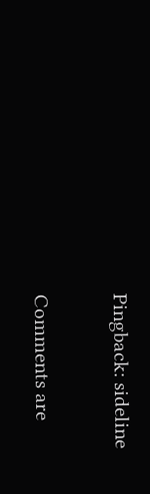Pingback: sideline

Comments are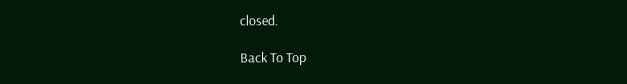closed.

Back To Top